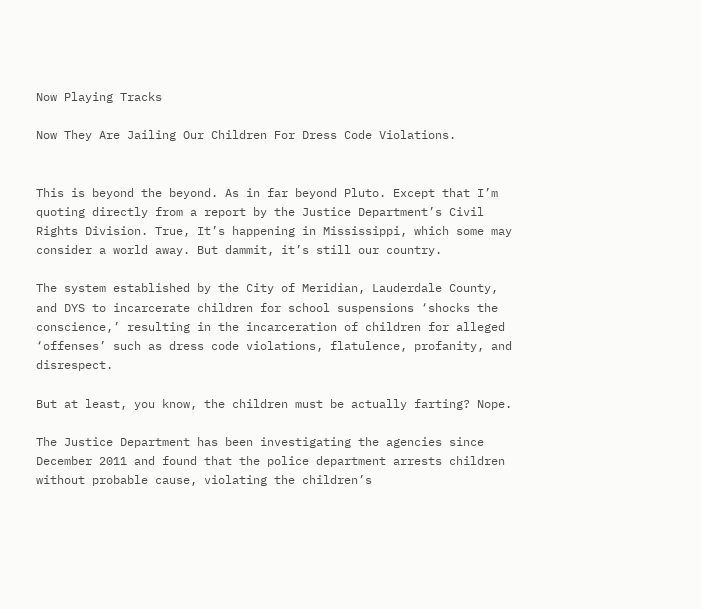Now Playing Tracks

Now They Are Jailing Our Children For Dress Code Violations.


This is beyond the beyond. As in far beyond Pluto. Except that I’m quoting directly from a report by the Justice Department’s Civil Rights Division. True, It’s happening in Mississippi, which some may consider a world away. But dammit, it’s still our country.

The system established by the City of Meridian, Lauderdale County, and DYS to incarcerate children for school suspensions ‘shocks the conscience,’ resulting in the incarceration of children for alleged ‘offenses’ such as dress code violations, flatulence, profanity, and disrespect.

But at least, you know, the children must be actually farting? Nope.

The Justice Department has been investigating the agencies since December 2011 and found that the police department arrests children without probable cause, violating the children’s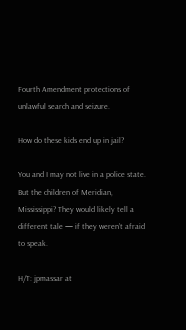Fourth Amendment protections of unlawful search and seizure.

How do these kids end up in jail?

You and I may not live in a police state. But the children of Meridian, Mississippi? They would likely tell a different tale — if they weren’t afraid to speak.

H/T: jpmassar at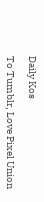Daily Kos

To Tumblr, Love Pixel Union